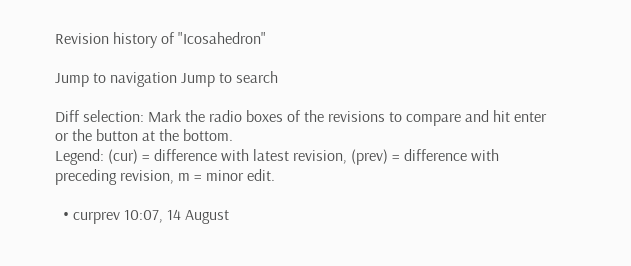Revision history of "Icosahedron"

Jump to navigation Jump to search

Diff selection: Mark the radio boxes of the revisions to compare and hit enter or the button at the bottom.
Legend: (cur) = difference with latest revision, (prev) = difference with preceding revision, m = minor edit.

  • curprev 10:07, 14 August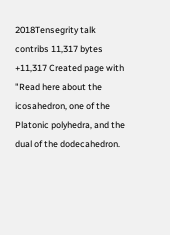2018Tensegrity talk contribs 11,317 bytes +11,317 Created page with "Read here about the icosahedron, one of the Platonic polyhedra, and the dual of the dodecahedron.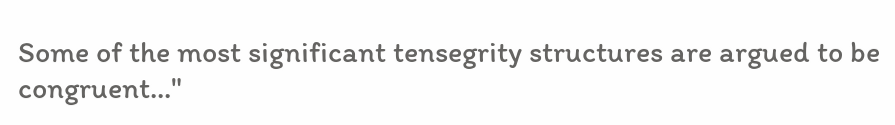Some of the most significant tensegrity structures are argued to be congruent..."